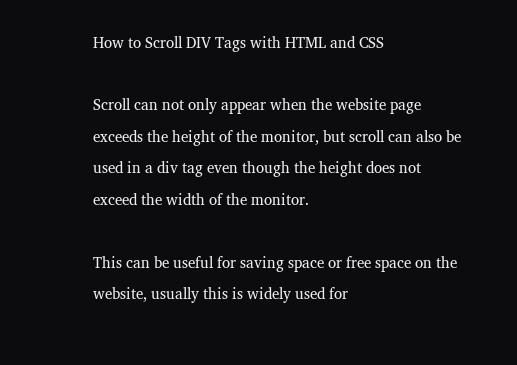How to Scroll DIV Tags with HTML and CSS

Scroll can not only appear when the website page exceeds the height of the monitor, but scroll can also be used in a div tag even though the height does not exceed the width of the monitor.

This can be useful for saving space or free space on the website, usually this is widely used for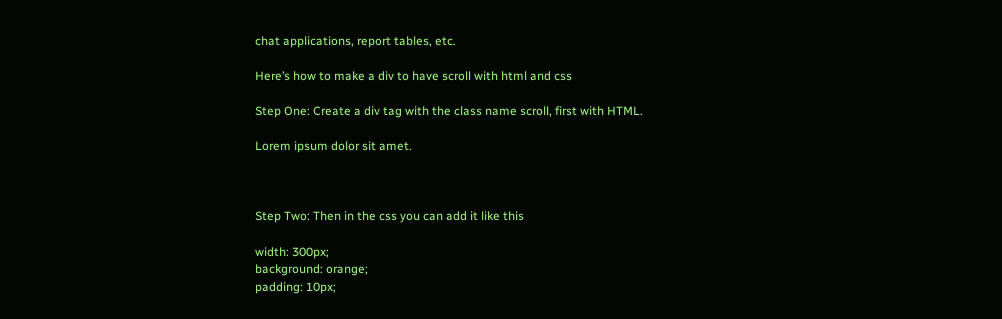chat applications, report tables, etc.

Here’s how to make a div to have scroll with html and css

Step One: Create a div tag with the class name scroll, first with HTML.

Lorem ipsum dolor sit amet.



Step Two: Then in the css you can add it like this

width: 300px;
background: orange;
padding: 10px;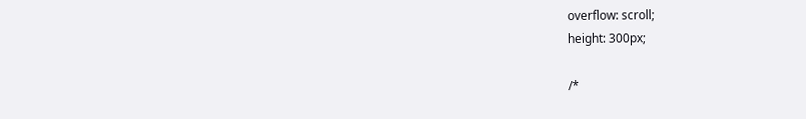overflow: scroll;
height: 300px;

/*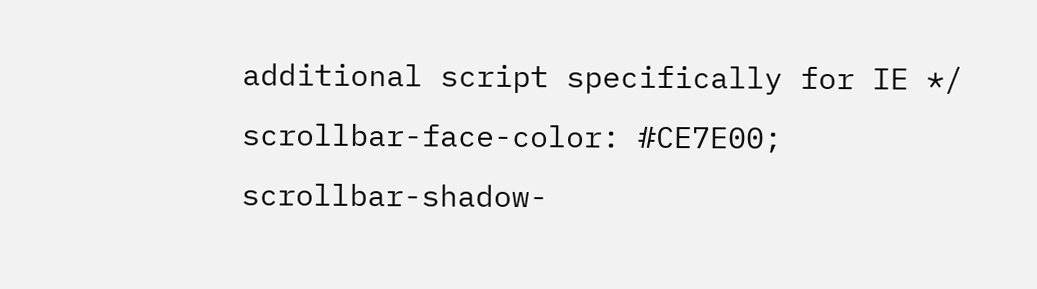additional script specifically for IE */
scrollbar-face-color: #CE7E00;
scrollbar-shadow-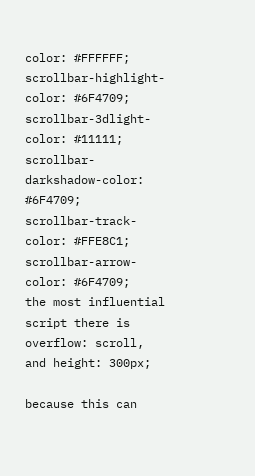color: #FFFFFF;
scrollbar-highlight-color: #6F4709;
scrollbar-3dlight-color: #11111;
scrollbar-darkshadow-color: #6F4709;
scrollbar-track-color: #FFE8C1;
scrollbar-arrow-color: #6F4709;
the most influential script there is overflow: scroll, and height: 300px;

because this can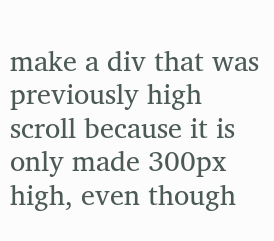make a div that was previously high scroll because it is only made 300px high, even though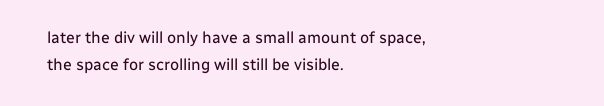later the div will only have a small amount of space, the space for scrolling will still be visible.